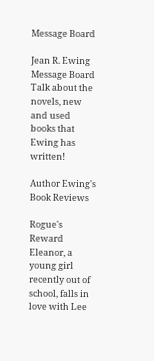Message Board

Jean R. Ewing Message Board
Talk about the novels, new and used books that Ewing has written!

Author Ewing's Book Reviews

Rogue's Reward
Eleanor, a young girl recently out of school, falls in love with Lee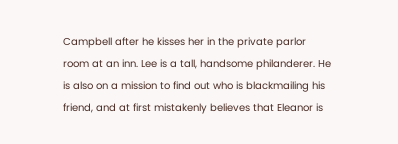Campbell after he kisses her in the private parlor room at an inn. Lee is a tall, handsome philanderer. He is also on a mission to find out who is blackmailing his friend, and at first mistakenly believes that Eleanor is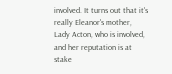involved. It turns out that it's really Eleanor's mother, Lady Acton, who is involved, and her reputation is at stake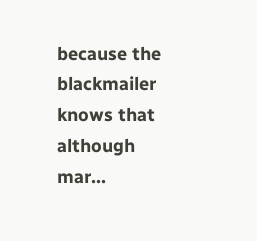because the blackmailer knows that although mar...